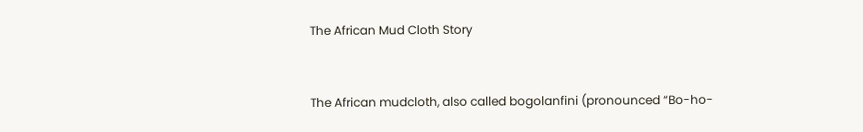The African Mud Cloth Story


The African mudcloth, also called bogolanfini (pronounced “Bo-ho-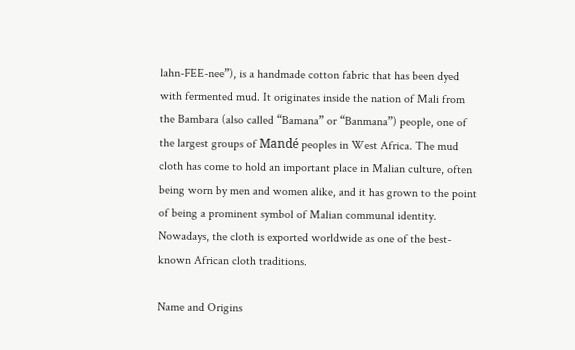lahn-FEE-nee”), is a handmade cotton fabric that has been dyed with fermented mud. It originates inside the nation of Mali from the Bambara (also called “Bamana” or “Banmana”) people, one of the largest groups of Mandé peoples in West Africa. The mud cloth has come to hold an important place in Malian culture, often being worn by men and women alike, and it has grown to the point of being a prominent symbol of Malian communal identity. Nowadays, the cloth is exported worldwide as one of the best-known African cloth traditions.

Name and Origins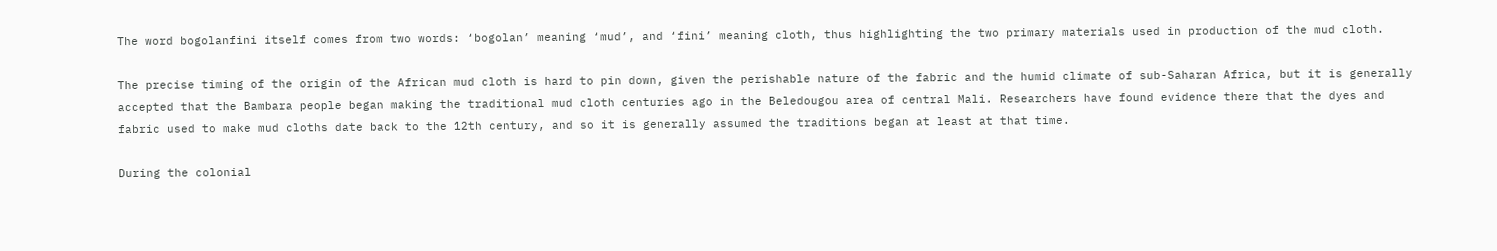The word bogolanfini itself comes from two words: ‘bogolan’ meaning ‘mud’, and ‘fini’ meaning cloth, thus highlighting the two primary materials used in production of the mud cloth.

The precise timing of the origin of the African mud cloth is hard to pin down, given the perishable nature of the fabric and the humid climate of sub-Saharan Africa, but it is generally accepted that the Bambara people began making the traditional mud cloth centuries ago in the Beledougou area of central Mali. Researchers have found evidence there that the dyes and fabric used to make mud cloths date back to the 12th century, and so it is generally assumed the traditions began at least at that time.

During the colonial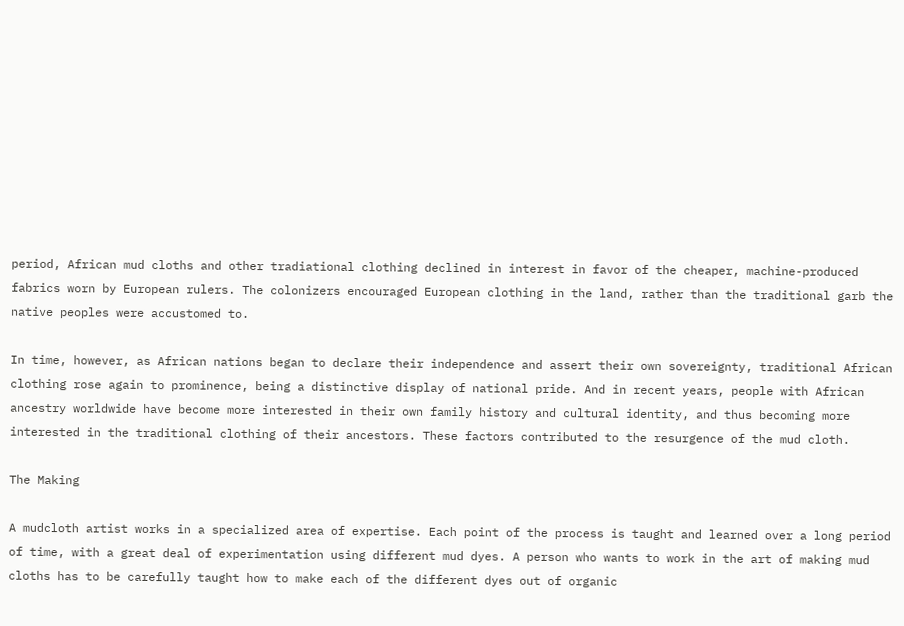period, African mud cloths and other tradiational clothing declined in interest in favor of the cheaper, machine-produced fabrics worn by European rulers. The colonizers encouraged European clothing in the land, rather than the traditional garb the native peoples were accustomed to.

In time, however, as African nations began to declare their independence and assert their own sovereignty, traditional African clothing rose again to prominence, being a distinctive display of national pride. And in recent years, people with African ancestry worldwide have become more interested in their own family history and cultural identity, and thus becoming more interested in the traditional clothing of their ancestors. These factors contributed to the resurgence of the mud cloth.

The Making

A mudcloth artist works in a specialized area of expertise. Each point of the process is taught and learned over a long period of time, with a great deal of experimentation using different mud dyes. A person who wants to work in the art of making mud cloths has to be carefully taught how to make each of the different dyes out of organic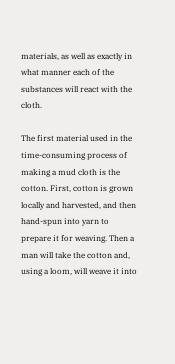materials, as well as exactly in what manner each of the substances will react with the cloth.

The first material used in the time-consuming process of making a mud cloth is the cotton. First, cotton is grown locally and harvested, and then hand-spun into yarn to prepare it for weaving. Then a man will take the cotton and, using a loom, will weave it into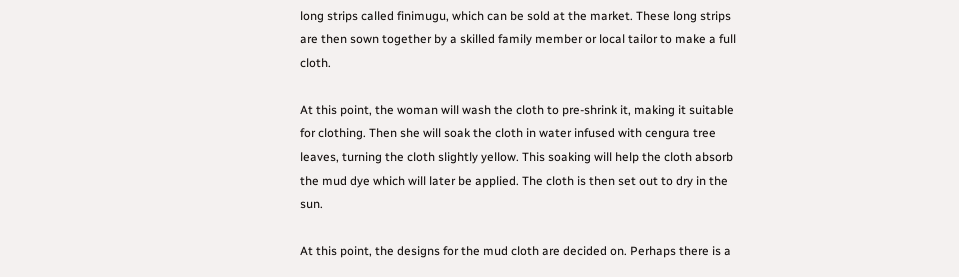long strips called finimugu, which can be sold at the market. These long strips are then sown together by a skilled family member or local tailor to make a full cloth.

At this point, the woman will wash the cloth to pre-shrink it, making it suitable for clothing. Then she will soak the cloth in water infused with cengura tree leaves, turning the cloth slightly yellow. This soaking will help the cloth absorb the mud dye which will later be applied. The cloth is then set out to dry in the sun.

At this point, the designs for the mud cloth are decided on. Perhaps there is a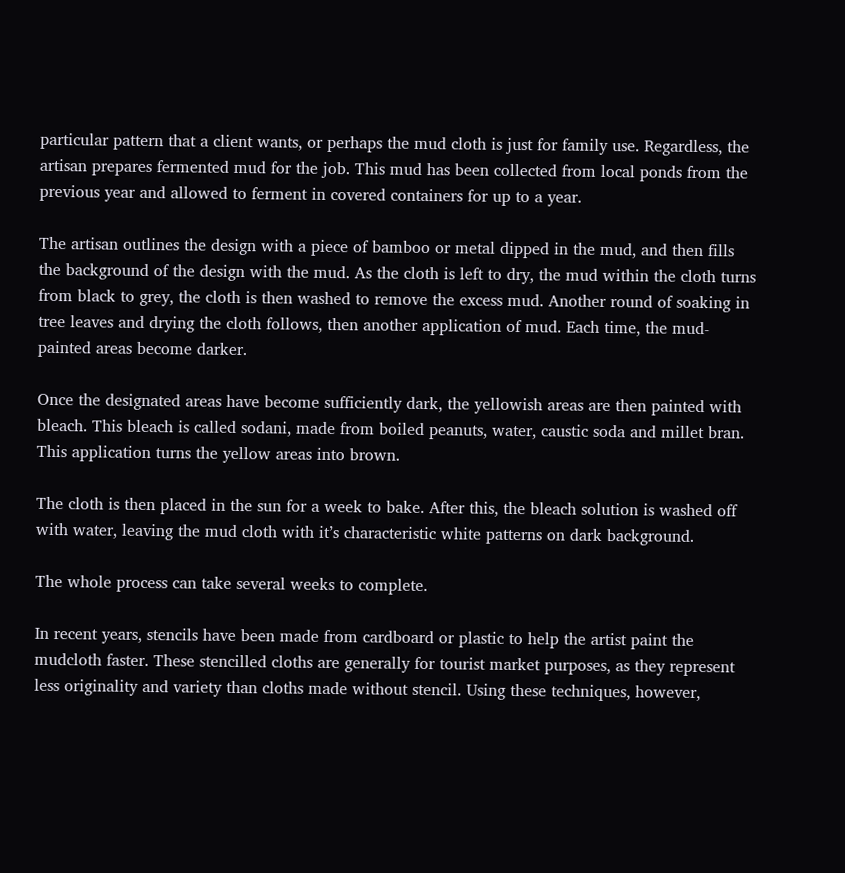particular pattern that a client wants, or perhaps the mud cloth is just for family use. Regardless, the artisan prepares fermented mud for the job. This mud has been collected from local ponds from the previous year and allowed to ferment in covered containers for up to a year.

The artisan outlines the design with a piece of bamboo or metal dipped in the mud, and then fills the background of the design with the mud. As the cloth is left to dry, the mud within the cloth turns from black to grey, the cloth is then washed to remove the excess mud. Another round of soaking in tree leaves and drying the cloth follows, then another application of mud. Each time, the mud-painted areas become darker.

Once the designated areas have become sufficiently dark, the yellowish areas are then painted with bleach. This bleach is called sodani, made from boiled peanuts, water, caustic soda and millet bran. This application turns the yellow areas into brown.

The cloth is then placed in the sun for a week to bake. After this, the bleach solution is washed off with water, leaving the mud cloth with it’s characteristic white patterns on dark background.

The whole process can take several weeks to complete.

In recent years, stencils have been made from cardboard or plastic to help the artist paint the mudcloth faster. These stencilled cloths are generally for tourist market purposes, as they represent less originality and variety than cloths made without stencil. Using these techniques, however,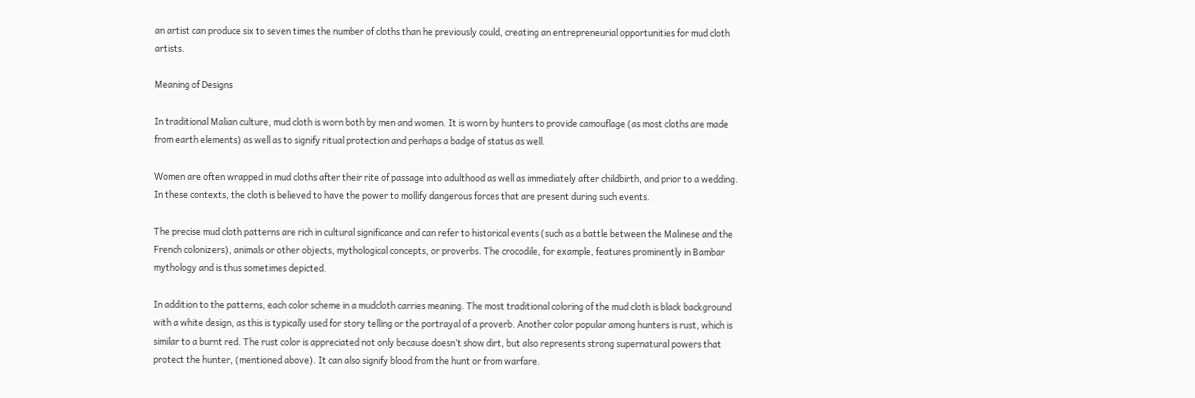an artist can produce six to seven times the number of cloths than he previously could, creating an entrepreneurial opportunities for mud cloth artists.

Meaning of Designs

In traditional Malian culture, mud cloth is worn both by men and women. It is worn by hunters to provide camouflage (as most cloths are made from earth elements) as well as to signify ritual protection and perhaps a badge of status as well.

Women are often wrapped in mud cloths after their rite of passage into adulthood as well as immediately after childbirth, and prior to a wedding. In these contexts, the cloth is believed to have the power to mollify dangerous forces that are present during such events.

The precise mud cloth patterns are rich in cultural significance and can refer to historical events (such as a battle between the Malinese and the French colonizers), animals or other objects, mythological concepts, or proverbs. The crocodile, for example, features prominently in Bambar mythology and is thus sometimes depicted.

In addition to the patterns, each color scheme in a mudcloth carries meaning. The most traditional coloring of the mud cloth is black background with a white design, as this is typically used for story telling or the portrayal of a proverb. Another color popular among hunters is rust, which is similar to a burnt red. The rust color is appreciated not only because doesn’t show dirt, but also represents strong supernatural powers that protect the hunter, (mentioned above). It can also signify blood from the hunt or from warfare.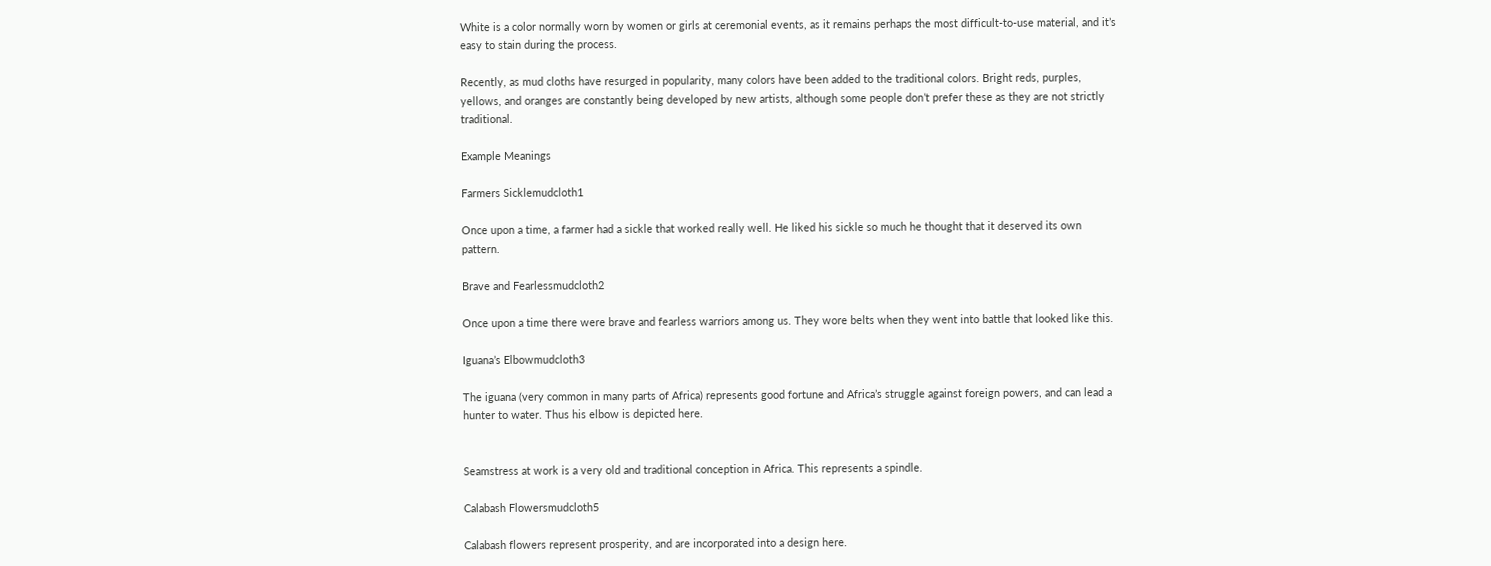White is a color normally worn by women or girls at ceremonial events, as it remains perhaps the most difficult-to-use material, and it’s easy to stain during the process.

Recently, as mud cloths have resurged in popularity, many colors have been added to the traditional colors. Bright reds, purples, yellows, and oranges are constantly being developed by new artists, although some people don’t prefer these as they are not strictly traditional.

Example Meanings

Farmers Sicklemudcloth1

Once upon a time, a farmer had a sickle that worked really well. He liked his sickle so much he thought that it deserved its own pattern.

Brave and Fearlessmudcloth2

Once upon a time there were brave and fearless warriors among us. They wore belts when they went into battle that looked like this.

Iguana’s Elbowmudcloth3

The iguana (very common in many parts of Africa) represents good fortune and Africa’s struggle against foreign powers, and can lead a hunter to water. Thus his elbow is depicted here.


Seamstress at work is a very old and traditional conception in Africa. This represents a spindle.

Calabash Flowersmudcloth5

Calabash flowers represent prosperity, and are incorporated into a design here.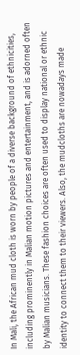In Mali, the African mud cloth is worn by people of a diverse background of ethnicities, including prominently in Malian motion pictures and entertainment, and is adorned often by Malian musicians. These fashion choices are often used to display national or ethnic identity to connect them to their viewers. Also, the mudcloths are nowadays made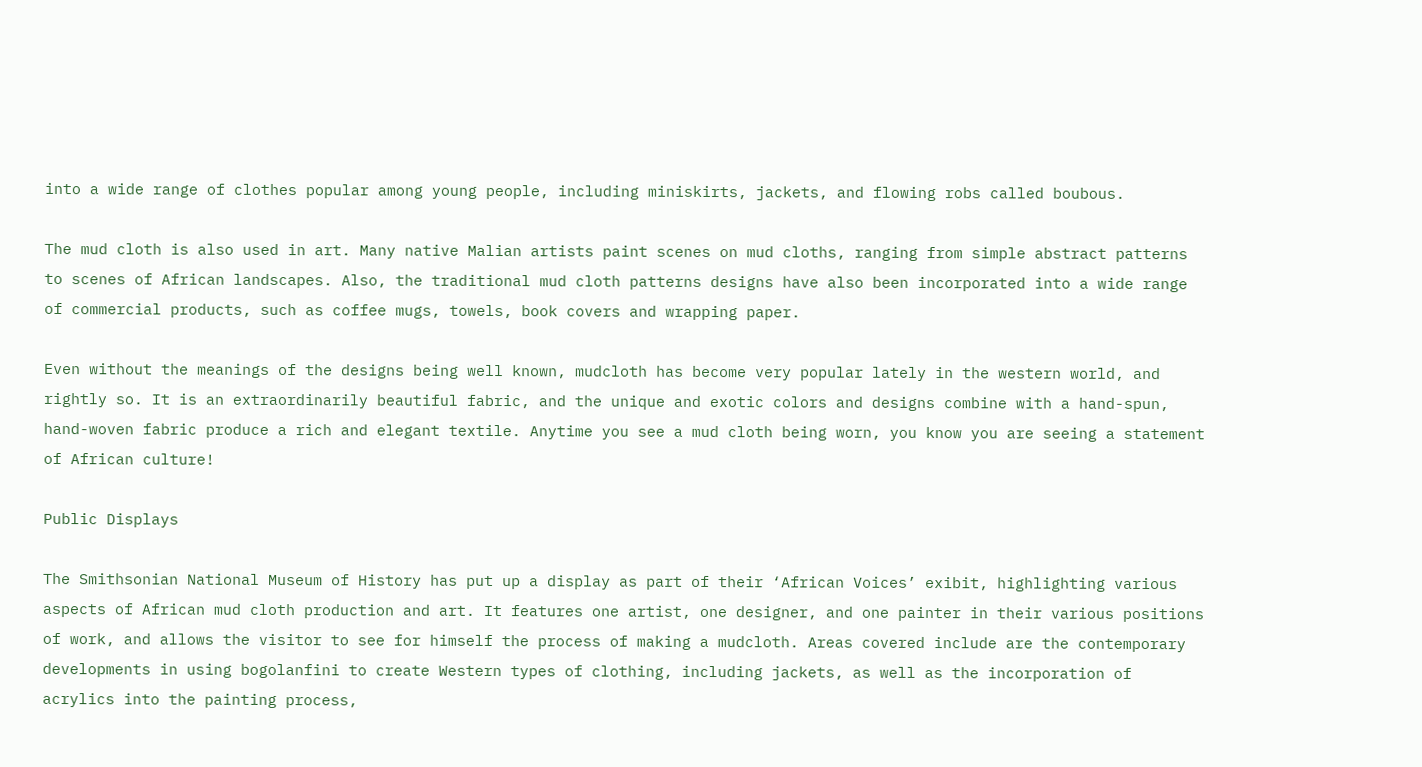into a wide range of clothes popular among young people, including miniskirts, jackets, and flowing robs called boubous.

The mud cloth is also used in art. Many native Malian artists paint scenes on mud cloths, ranging from simple abstract patterns to scenes of African landscapes. Also, the traditional mud cloth patterns designs have also been incorporated into a wide range of commercial products, such as coffee mugs, towels, book covers and wrapping paper.

Even without the meanings of the designs being well known, mudcloth has become very popular lately in the western world, and rightly so. It is an extraordinarily beautiful fabric, and the unique and exotic colors and designs combine with a hand-spun, hand-woven fabric produce a rich and elegant textile. Anytime you see a mud cloth being worn, you know you are seeing a statement of African culture!

Public Displays

The Smithsonian National Museum of History has put up a display as part of their ‘African Voices’ exibit, highlighting various aspects of African mud cloth production and art. It features one artist, one designer, and one painter in their various positions of work, and allows the visitor to see for himself the process of making a mudcloth. Areas covered include are the contemporary developments in using bogolanfini to create Western types of clothing, including jackets, as well as the incorporation of acrylics into the painting process,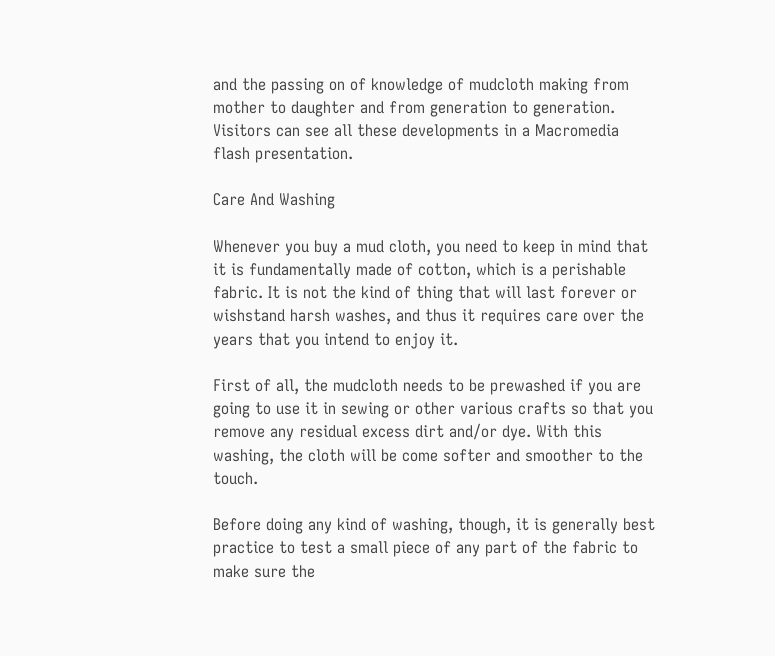and the passing on of knowledge of mudcloth making from mother to daughter and from generation to generation. Visitors can see all these developments in a Macromedia flash presentation.

Care And Washing

Whenever you buy a mud cloth, you need to keep in mind that it is fundamentally made of cotton, which is a perishable fabric. It is not the kind of thing that will last forever or wishstand harsh washes, and thus it requires care over the years that you intend to enjoy it.

First of all, the mudcloth needs to be prewashed if you are going to use it in sewing or other various crafts so that you remove any residual excess dirt and/or dye. With this washing, the cloth will be come softer and smoother to the touch.

Before doing any kind of washing, though, it is generally best practice to test a small piece of any part of the fabric to make sure the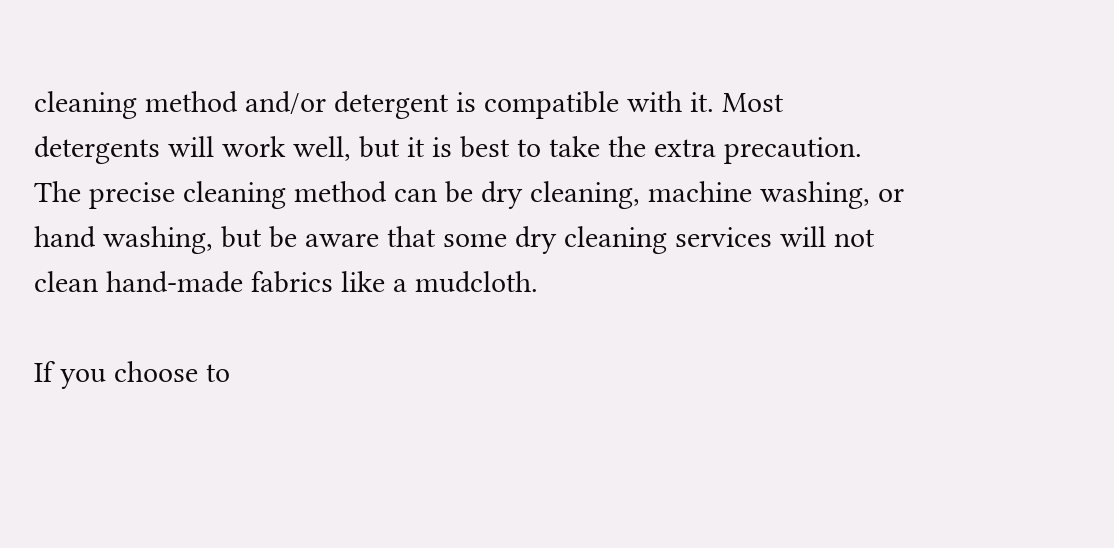cleaning method and/or detergent is compatible with it. Most detergents will work well, but it is best to take the extra precaution. The precise cleaning method can be dry cleaning, machine washing, or hand washing, but be aware that some dry cleaning services will not clean hand-made fabrics like a mudcloth.

If you choose to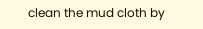clean the mud cloth by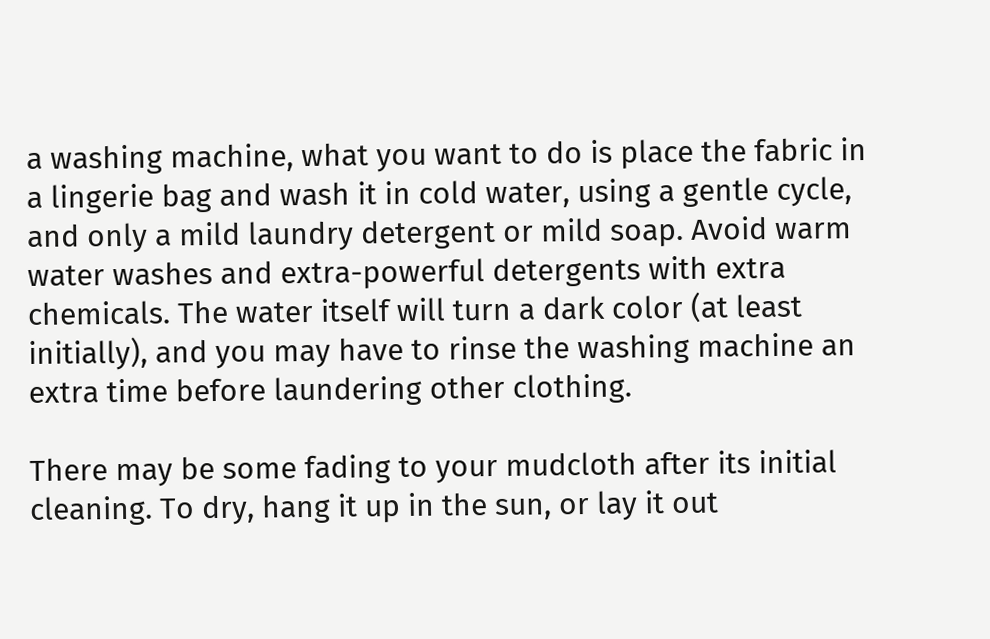a washing machine, what you want to do is place the fabric in a lingerie bag and wash it in cold water, using a gentle cycle, and only a mild laundry detergent or mild soap. Avoid warm water washes and extra-powerful detergents with extra chemicals. The water itself will turn a dark color (at least initially), and you may have to rinse the washing machine an extra time before laundering other clothing.

There may be some fading to your mudcloth after its initial cleaning. To dry, hang it up in the sun, or lay it out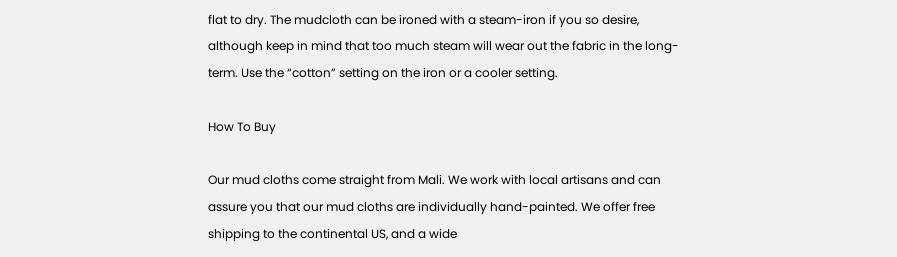flat to dry. The mudcloth can be ironed with a steam-iron if you so desire, although keep in mind that too much steam will wear out the fabric in the long-term. Use the “cotton” setting on the iron or a cooler setting.

How To Buy

Our mud cloths come straight from Mali. We work with local artisans and can assure you that our mud cloths are individually hand-painted. We offer free shipping to the continental US, and a wide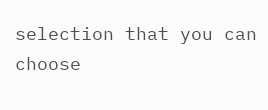selection that you can choose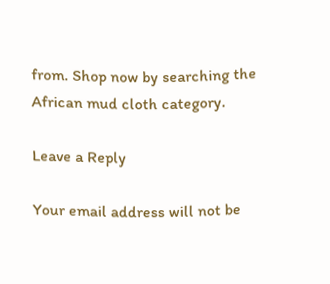from. Shop now by searching the African mud cloth category.

Leave a Reply

Your email address will not be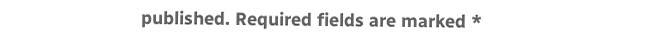published. Required fields are marked *